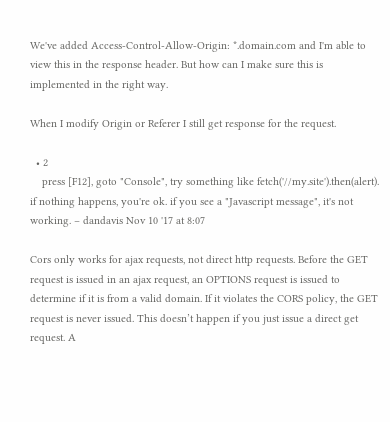We've added Access-Control-Allow-Origin: *.domain.com and I'm able to view this in the response header. But how can I make sure this is implemented in the right way.

When I modify Origin or Referer I still get response for the request.

  • 2
    press [F12], goto "Console", try something like fetch('//my.site').then(alert). if nothing happens, you're ok. if you see a "Javascript message", it's not working. – dandavis Nov 10 '17 at 8:07

Cors only works for ajax requests, not direct http requests. Before the GET request is issued in an ajax request, an OPTIONS request is issued to determine if it is from a valid domain. If it violates the CORS policy, the GET request is never issued. This doesn’t happen if you just issue a direct get request. A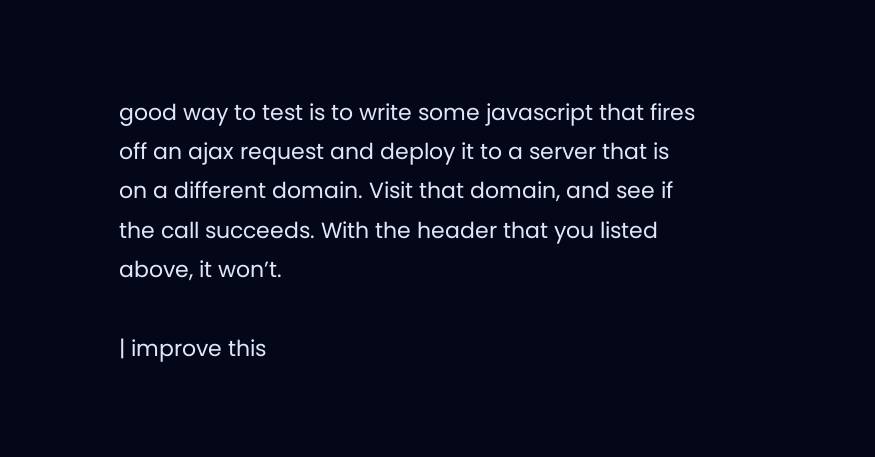good way to test is to write some javascript that fires off an ajax request and deploy it to a server that is on a different domain. Visit that domain, and see if the call succeeds. With the header that you listed above, it won’t.

| improve this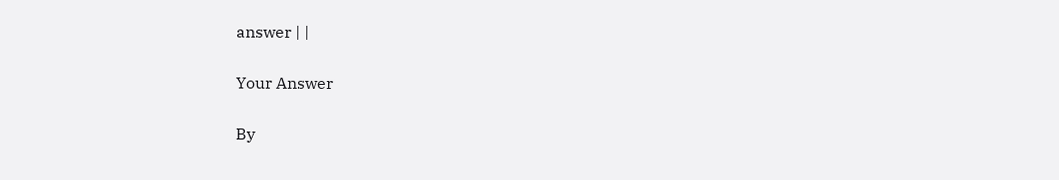answer | |

Your Answer

By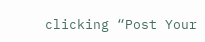clicking “Post Your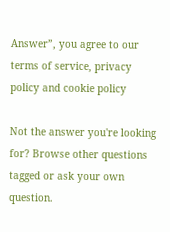Answer”, you agree to our terms of service, privacy policy and cookie policy

Not the answer you're looking for? Browse other questions tagged or ask your own question.